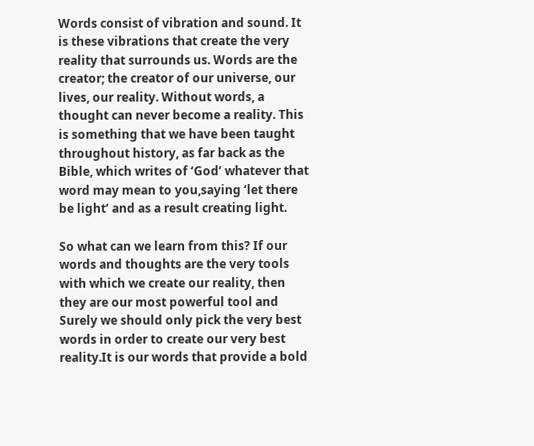Words consist of vibration and sound. It is these vibrations that create the very reality that surrounds us. Words are the creator; the creator of our universe, our lives, our reality. Without words, a thought can never become a reality. This is something that we have been taught throughout history, as far back as the Bible, which writes of ‘God’ whatever that word may mean to you,saying ‘let there be light’ and as a result creating light.

So what can we learn from this? If our words and thoughts are the very tools with which we create our reality, then they are our most powerful tool and Surely we should only pick the very best words in order to create our very best reality.It is our words that provide a bold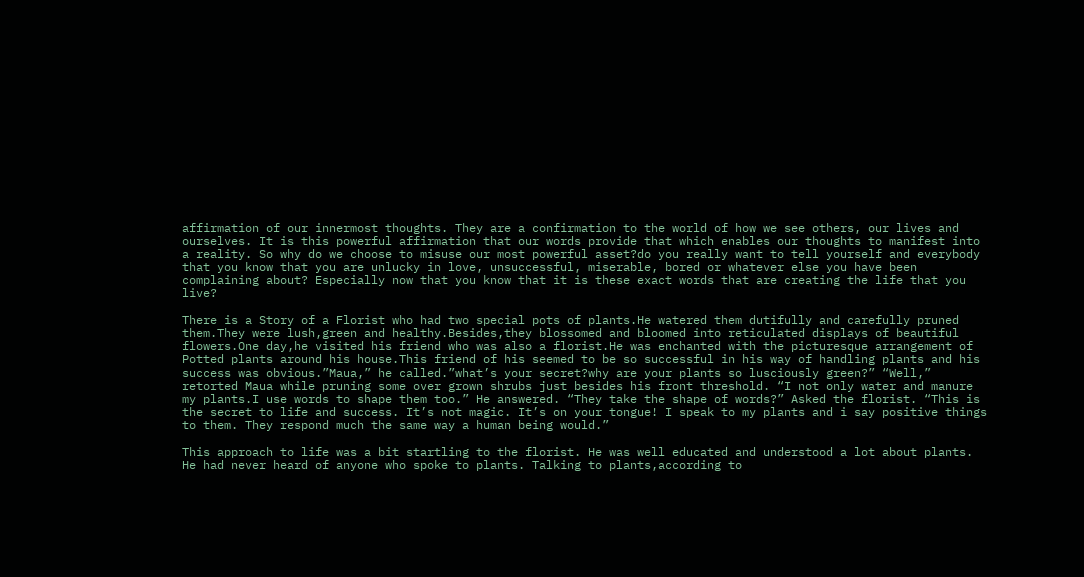affirmation of our innermost thoughts. They are a confirmation to the world of how we see others, our lives and ourselves. It is this powerful affirmation that our words provide that which enables our thoughts to manifest into a reality. So why do we choose to misuse our most powerful asset?do you really want to tell yourself and everybody that you know that you are unlucky in love, unsuccessful, miserable, bored or whatever else you have been complaining about? Especially now that you know that it is these exact words that are creating the life that you live?

There is a Story of a Florist who had two special pots of plants.He watered them dutifully and carefully pruned them.They were lush,green and healthy.Besides,they blossomed and bloomed into reticulated displays of beautiful flowers.One day,he visited his friend who was also a florist.He was enchanted with the picturesque arrangement of Potted plants around his house.This friend of his seemed to be so successful in his way of handling plants and his success was obvious.”Maua,” he called.”what’s your secret?why are your plants so lusciously green?” “Well,” retorted Maua while pruning some over grown shrubs just besides his front threshold. “I not only water and manure my plants.I use words to shape them too.” He answered. “They take the shape of words?” Asked the florist. “This is the secret to life and success. It’s not magic. It’s on your tongue! I speak to my plants and i say positive things to them. They respond much the same way a human being would.”

This approach to life was a bit startling to the florist. He was well educated and understood a lot about plants. He had never heard of anyone who spoke to plants. Talking to plants,according to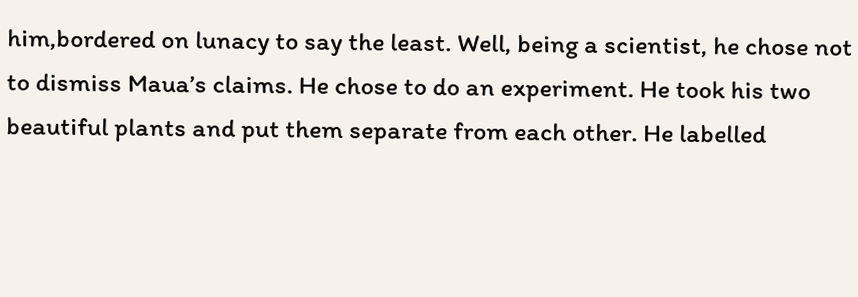him,bordered on lunacy to say the least. Well, being a scientist, he chose not to dismiss Maua’s claims. He chose to do an experiment. He took his two beautiful plants and put them separate from each other. He labelled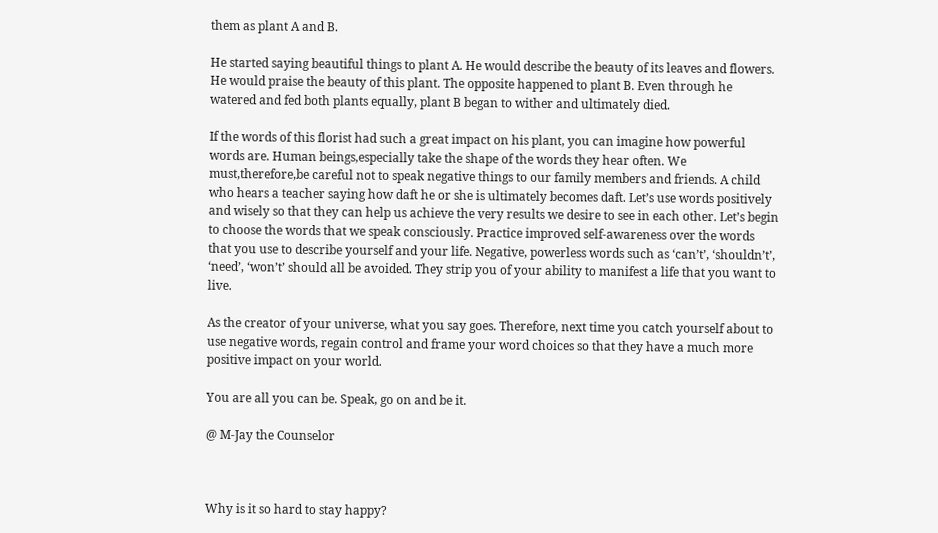them as plant A and B.

He started saying beautiful things to plant A. He would describe the beauty of its leaves and flowers. He would praise the beauty of this plant. The opposite happened to plant B. Even through he watered and fed both plants equally, plant B began to wither and ultimately died.

If the words of this florist had such a great impact on his plant, you can imagine how powerful words are. Human beings,especially take the shape of the words they hear often. We must,therefore,be careful not to speak negative things to our family members and friends. A child who hears a teacher saying how daft he or she is ultimately becomes daft. Let’s use words positively and wisely so that they can help us achieve the very results we desire to see in each other. Let’s begin to choose the words that we speak consciously. Practice improved self-awareness over the words that you use to describe yourself and your life. Negative, powerless words such as ‘can’t’, ‘shouldn’t’, ‘need’, ‘won’t’ should all be avoided. They strip you of your ability to manifest a life that you want to live.

As the creator of your universe, what you say goes. Therefore, next time you catch yourself about to use negative words, regain control and frame your word choices so that they have a much more positive impact on your world.

You are all you can be. Speak, go on and be it.

@ M-Jay the Counselor



Why is it so hard to stay happy?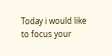Today i would like to focus your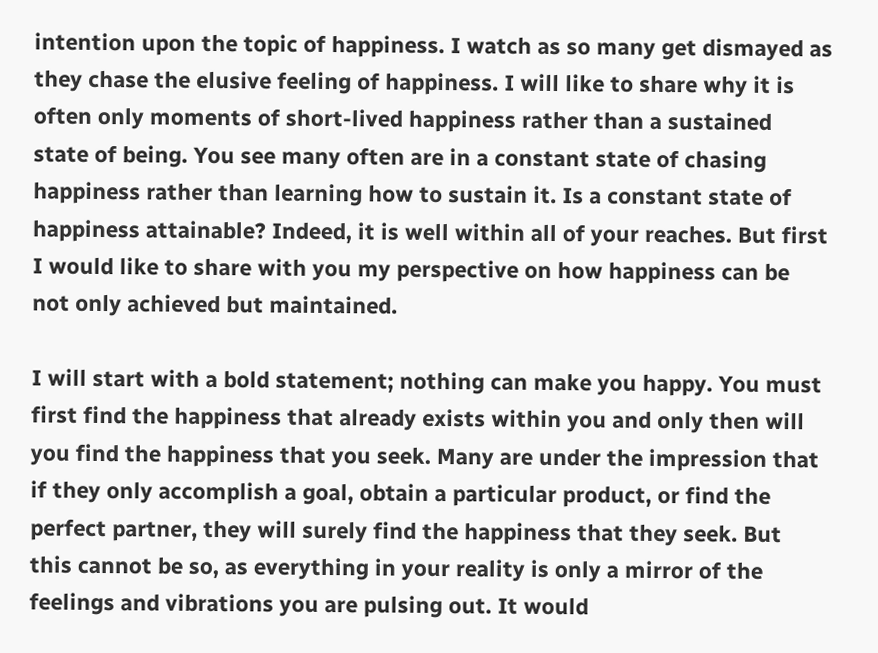intention upon the topic of happiness. I watch as so many get dismayed as they chase the elusive feeling of happiness. I will like to share why it is often only moments of short-lived happiness rather than a sustained state of being. You see many often are in a constant state of chasing happiness rather than learning how to sustain it. Is a constant state of happiness attainable? Indeed, it is well within all of your reaches. But first I would like to share with you my perspective on how happiness can be not only achieved but maintained.

I will start with a bold statement; nothing can make you happy. You must first find the happiness that already exists within you and only then will you find the happiness that you seek. Many are under the impression that if they only accomplish a goal, obtain a particular product, or find the perfect partner, they will surely find the happiness that they seek. But this cannot be so, as everything in your reality is only a mirror of the feelings and vibrations you are pulsing out. It would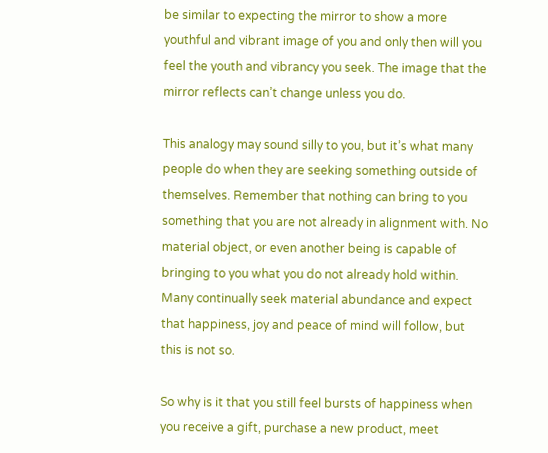be similar to expecting the mirror to show a more youthful and vibrant image of you and only then will you feel the youth and vibrancy you seek. The image that the mirror reflects can’t change unless you do.

This analogy may sound silly to you, but it’s what many people do when they are seeking something outside of themselves. Remember that nothing can bring to you something that you are not already in alignment with. No material object, or even another being is capable of bringing to you what you do not already hold within. Many continually seek material abundance and expect that happiness, joy and peace of mind will follow, but this is not so.

So why is it that you still feel bursts of happiness when you receive a gift, purchase a new product, meet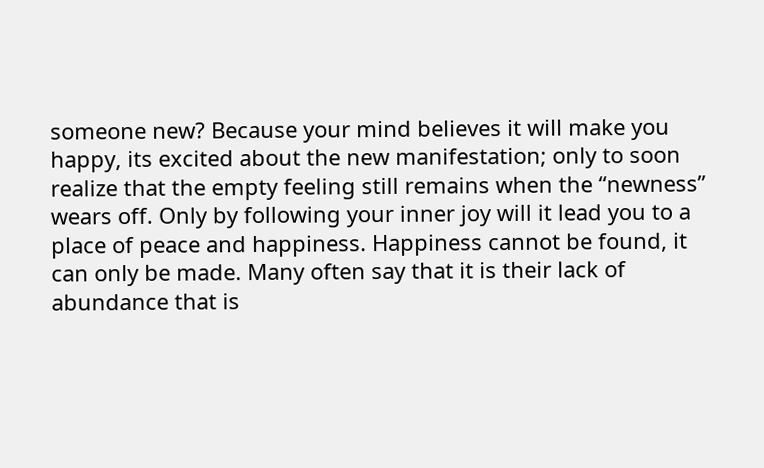someone new? Because your mind believes it will make you happy, its excited about the new manifestation; only to soon realize that the empty feeling still remains when the “newness” wears off. Only by following your inner joy will it lead you to a place of peace and happiness. Happiness cannot be found, it can only be made. Many often say that it is their lack of abundance that is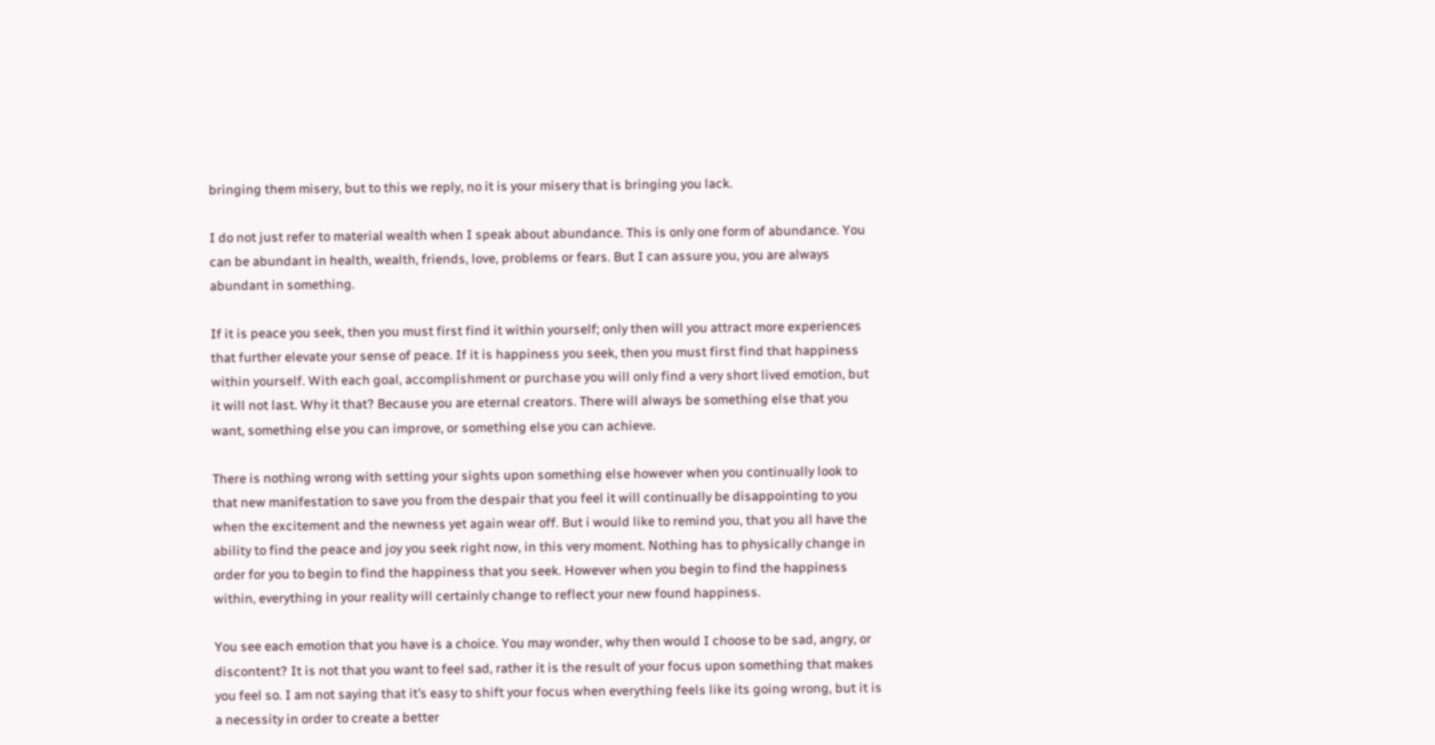bringing them misery, but to this we reply, no it is your misery that is bringing you lack.

I do not just refer to material wealth when I speak about abundance. This is only one form of abundance. You can be abundant in health, wealth, friends, love, problems or fears. But I can assure you, you are always abundant in something.

If it is peace you seek, then you must first find it within yourself; only then will you attract more experiences that further elevate your sense of peace. If it is happiness you seek, then you must first find that happiness within yourself. With each goal, accomplishment or purchase you will only find a very short lived emotion, but it will not last. Why it that? Because you are eternal creators. There will always be something else that you want, something else you can improve, or something else you can achieve.

There is nothing wrong with setting your sights upon something else however when you continually look to that new manifestation to save you from the despair that you feel it will continually be disappointing to you when the excitement and the newness yet again wear off. But i would like to remind you, that you all have the ability to find the peace and joy you seek right now, in this very moment. Nothing has to physically change in order for you to begin to find the happiness that you seek. However when you begin to find the happiness within, everything in your reality will certainly change to reflect your new found happiness.

You see each emotion that you have is a choice. You may wonder, why then would I choose to be sad, angry, or discontent? It is not that you want to feel sad, rather it is the result of your focus upon something that makes you feel so. I am not saying that it’s easy to shift your focus when everything feels like its going wrong, but it is a necessity in order to create a better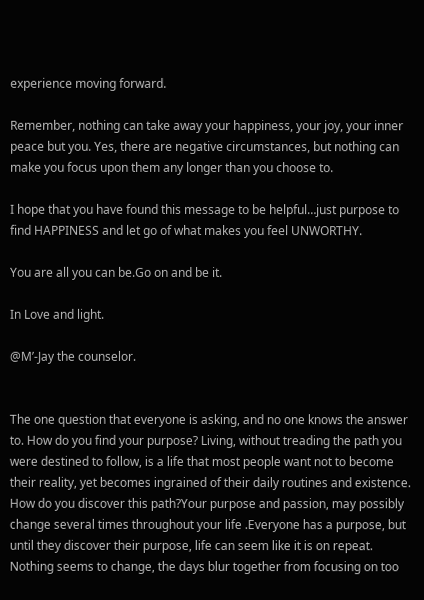experience moving forward.

Remember, nothing can take away your happiness, your joy, your inner peace but you. Yes, there are negative circumstances, but nothing can make you focus upon them any longer than you choose to.

I hope that you have found this message to be helpful…just purpose to find HAPPINESS and let go of what makes you feel UNWORTHY.

You are all you can be.Go on and be it.

In Love and light.

@M’-Jay the counselor.


The one question that everyone is asking, and no one knows the answer to. How do you find your purpose? Living, without treading the path you were destined to follow, is a life that most people want not to become their reality, yet becomes ingrained of their daily routines and existence. How do you discover this path?Your purpose and passion, may possibly change several times throughout your life .Everyone has a purpose, but until they discover their purpose, life can seem like it is on repeat. Nothing seems to change, the days blur together from focusing on too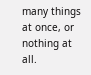many things at once, or nothing at all.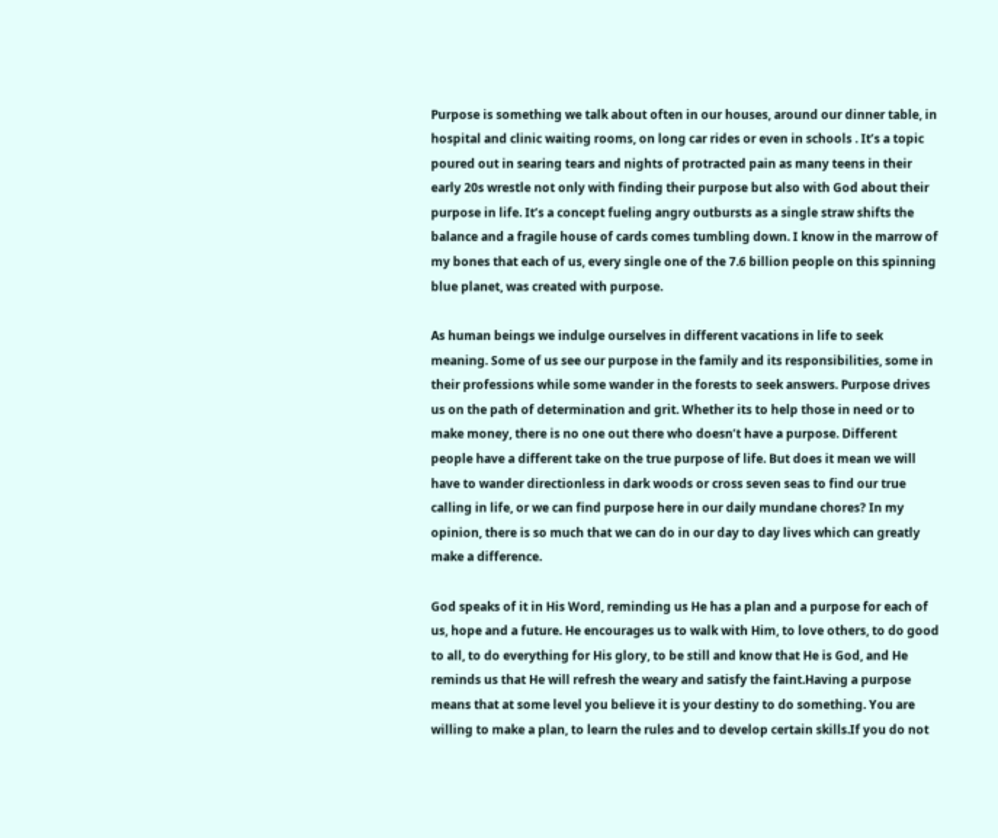Purpose is something we talk about often in our houses, around our dinner table, in hospital and clinic waiting rooms, on long car rides or even in schools . It’s a topic poured out in searing tears and nights of protracted pain as many teens in their early 20s wrestle not only with finding their purpose but also with God about their purpose in life. It’s a concept fueling angry outbursts as a single straw shifts the balance and a fragile house of cards comes tumbling down. I know in the marrow of my bones that each of us, every single one of the 7.6 billion people on this spinning blue planet, was created with purpose.

As human beings we indulge ourselves in different vacations in life to seek meaning. Some of us see our purpose in the family and its responsibilities, some in their professions while some wander in the forests to seek answers. Purpose drives us on the path of determination and grit. Whether its to help those in need or to make money, there is no one out there who doesn’t have a purpose. Different people have a different take on the true purpose of life. But does it mean we will have to wander directionless in dark woods or cross seven seas to find our true calling in life, or we can find purpose here in our daily mundane chores? In my opinion, there is so much that we can do in our day to day lives which can greatly make a difference.

God speaks of it in His Word, reminding us He has a plan and a purpose for each of us, hope and a future. He encourages us to walk with Him, to love others, to do good to all, to do everything for His glory, to be still and know that He is God, and He reminds us that He will refresh the weary and satisfy the faint.Having a purpose means that at some level you believe it is your destiny to do something. You are willing to make a plan, to learn the rules and to develop certain skills.If you do not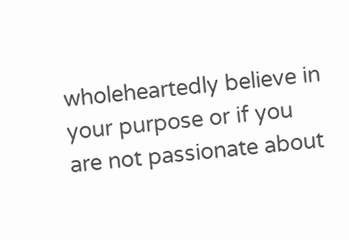wholeheartedly believe in your purpose or if you are not passionate about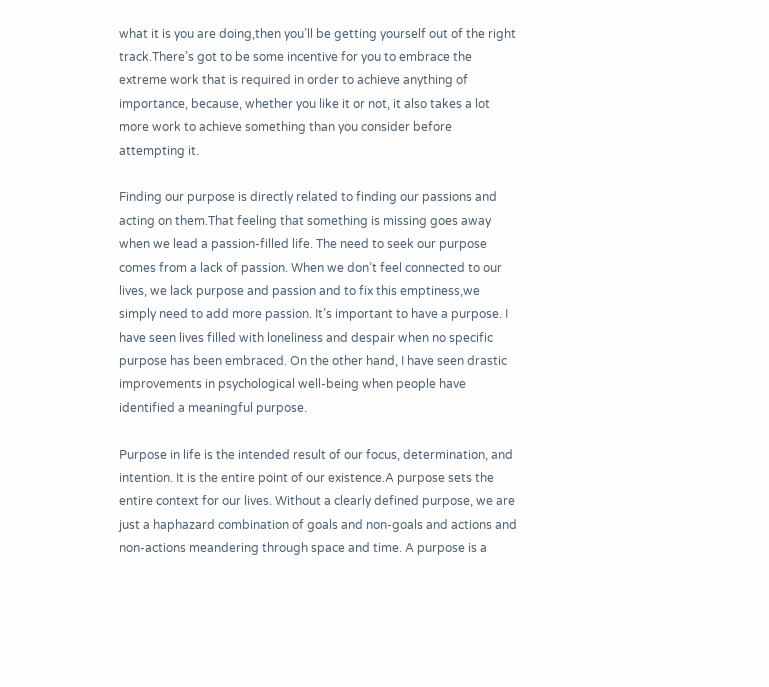what it is you are doing,then you’ll be getting yourself out of the right track.There’s got to be some incentive for you to embrace the extreme work that is required in order to achieve anything of importance, because, whether you like it or not, it also takes a lot more work to achieve something than you consider before attempting it.

Finding our purpose is directly related to finding our passions and acting on them.That feeling that something is missing goes away when we lead a passion-filled life. The need to seek our purpose comes from a lack of passion. When we don’t feel connected to our lives, we lack purpose and passion and to fix this emptiness,we simply need to add more passion. It’s important to have a purpose. I have seen lives filled with loneliness and despair when no specific purpose has been embraced. On the other hand, I have seen drastic improvements in psychological well-being when people have identified a meaningful purpose.

Purpose in life is the intended result of our focus, determination, and intention. It is the entire point of our existence.A purpose sets the entire context for our lives. Without a clearly defined purpose, we are just a haphazard combination of goals and non-goals and actions and non-actions meandering through space and time. A purpose is a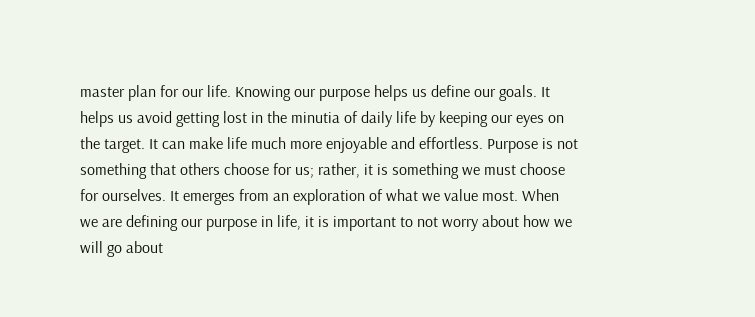master plan for our life. Knowing our purpose helps us define our goals. It helps us avoid getting lost in the minutia of daily life by keeping our eyes on the target. It can make life much more enjoyable and effortless. Purpose is not something that others choose for us; rather, it is something we must choose for ourselves. It emerges from an exploration of what we value most. When we are defining our purpose in life, it is important to not worry about how we will go about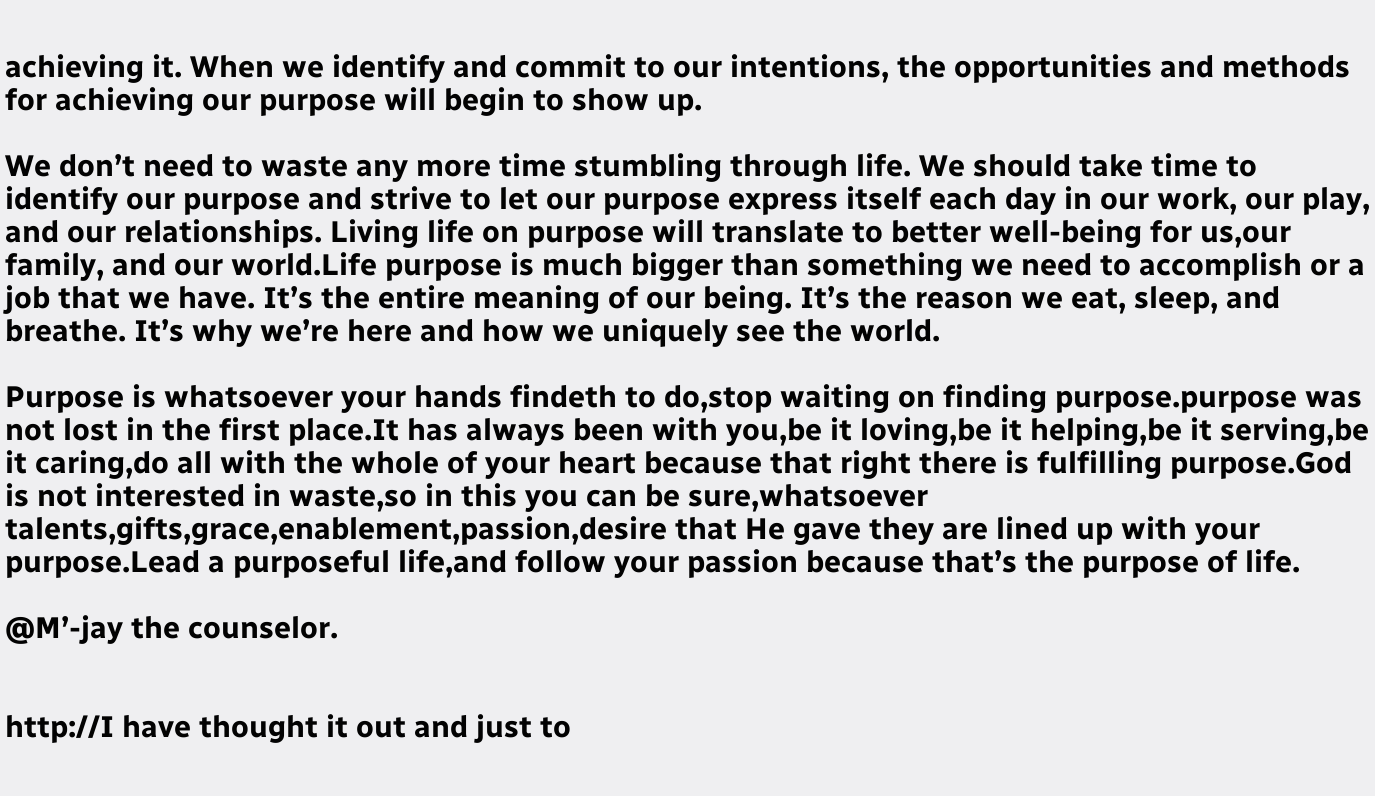achieving it. When we identify and commit to our intentions, the opportunities and methods for achieving our purpose will begin to show up.

We don’t need to waste any more time stumbling through life. We should take time to identify our purpose and strive to let our purpose express itself each day in our work, our play, and our relationships. Living life on purpose will translate to better well-being for us,our family, and our world.Life purpose is much bigger than something we need to accomplish or a job that we have. It’s the entire meaning of our being. It’s the reason we eat, sleep, and breathe. It’s why we’re here and how we uniquely see the world.

Purpose is whatsoever your hands findeth to do,stop waiting on finding purpose.purpose was not lost in the first place.It has always been with you,be it loving,be it helping,be it serving,be it caring,do all with the whole of your heart because that right there is fulfilling purpose.God is not interested in waste,so in this you can be sure,whatsoever talents,gifts,grace,enablement,passion,desire that He gave they are lined up with your purpose.Lead a purposeful life,and follow your passion because that’s the purpose of life.

@M’-jay the counselor.


http://I have thought it out and just to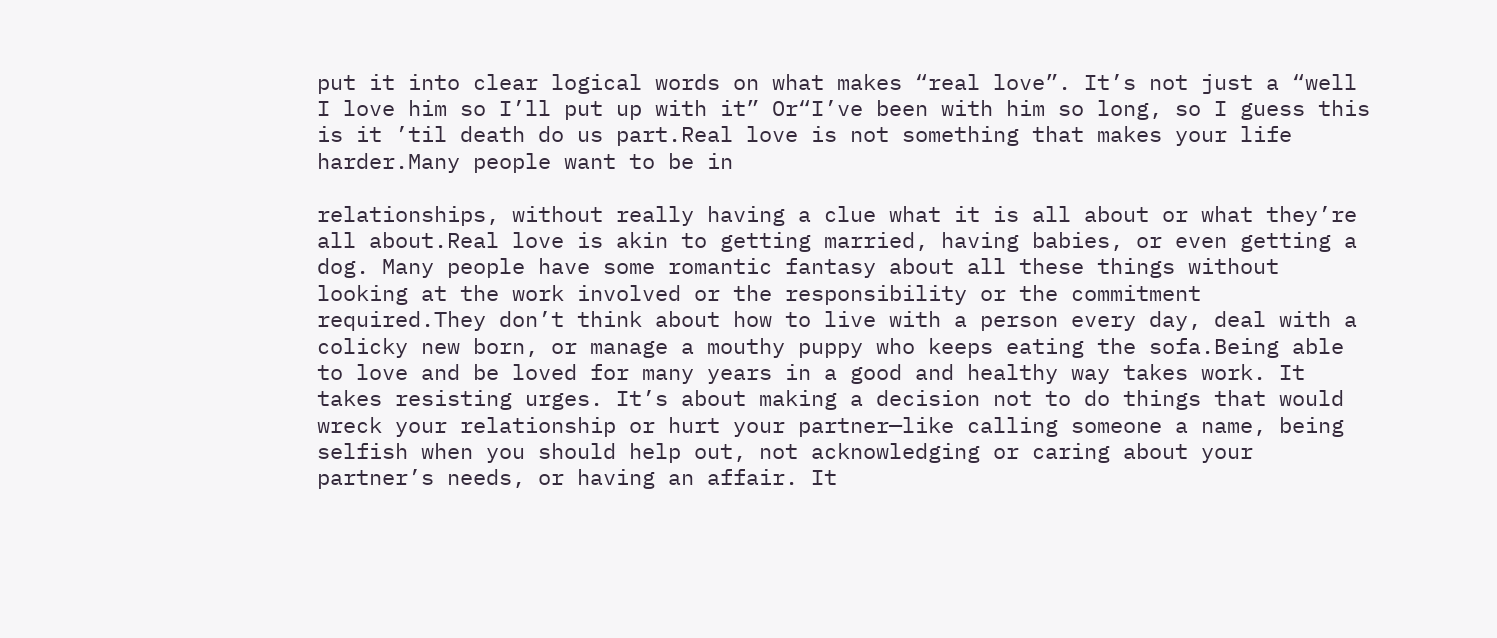put it into clear logical words on what makes “real love”. It’s not just a “well I love him so I’ll put up with it” Or“I’ve been with him so long, so I guess this is it ’til death do us part.Real love is not something that makes your life harder.Many people want to be in

relationships, without really having a clue what it is all about or what they’re all about.Real love is akin to getting married, having babies, or even getting a dog. Many people have some romantic fantasy about all these things without looking at the work involved or the responsibility or the commitment required.They don’t think about how to live with a person every day, deal with a colicky new born, or manage a mouthy puppy who keeps eating the sofa.Being able to love and be loved for many years in a good and healthy way takes work. It takes resisting urges. It’s about making a decision not to do things that would wreck your relationship or hurt your partner—like calling someone a name, being selfish when you should help out, not acknowledging or caring about your partner’s needs, or having an affair. It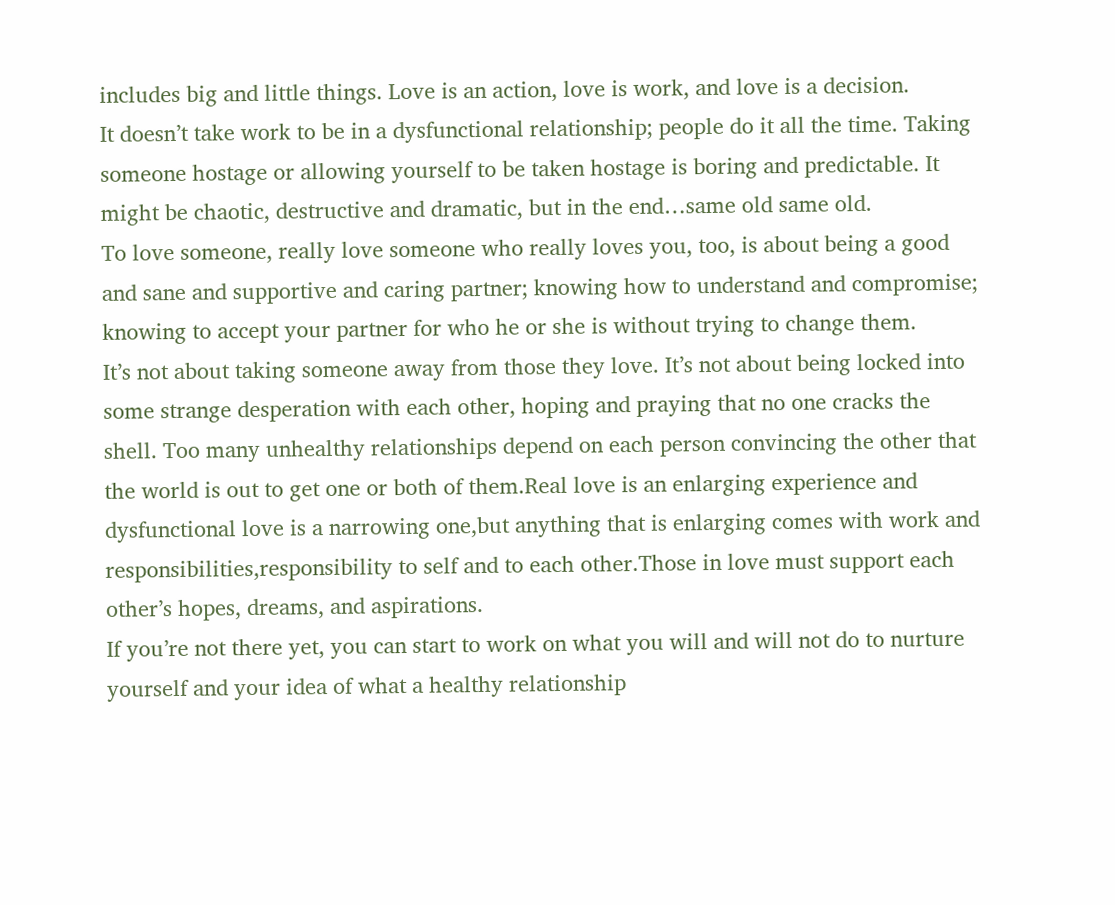includes big and little things. Love is an action, love is work, and love is a decision.
It doesn’t take work to be in a dysfunctional relationship; people do it all the time. Taking someone hostage or allowing yourself to be taken hostage is boring and predictable. It might be chaotic, destructive and dramatic, but in the end…same old same old.
To love someone, really love someone who really loves you, too, is about being a good and sane and supportive and caring partner; knowing how to understand and compromise; knowing to accept your partner for who he or she is without trying to change them.
It’s not about taking someone away from those they love. It’s not about being locked into some strange desperation with each other, hoping and praying that no one cracks the shell. Too many unhealthy relationships depend on each person convincing the other that the world is out to get one or both of them.Real love is an enlarging experience and dysfunctional love is a narrowing one,but anything that is enlarging comes with work and responsibilities,responsibility to self and to each other.Those in love must support each other’s hopes, dreams, and aspirations.
If you’re not there yet, you can start to work on what you will and will not do to nurture yourself and your idea of what a healthy relationship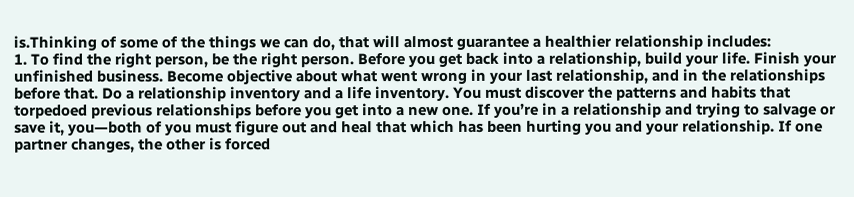is.Thinking of some of the things we can do, that will almost guarantee a healthier relationship includes:
1. To find the right person, be the right person. Before you get back into a relationship, build your life. Finish your unfinished business. Become objective about what went wrong in your last relationship, and in the relationships before that. Do a relationship inventory and a life inventory. You must discover the patterns and habits that torpedoed previous relationships before you get into a new one. If you’re in a relationship and trying to salvage or save it, you—both of you must figure out and heal that which has been hurting you and your relationship. If one partner changes, the other is forced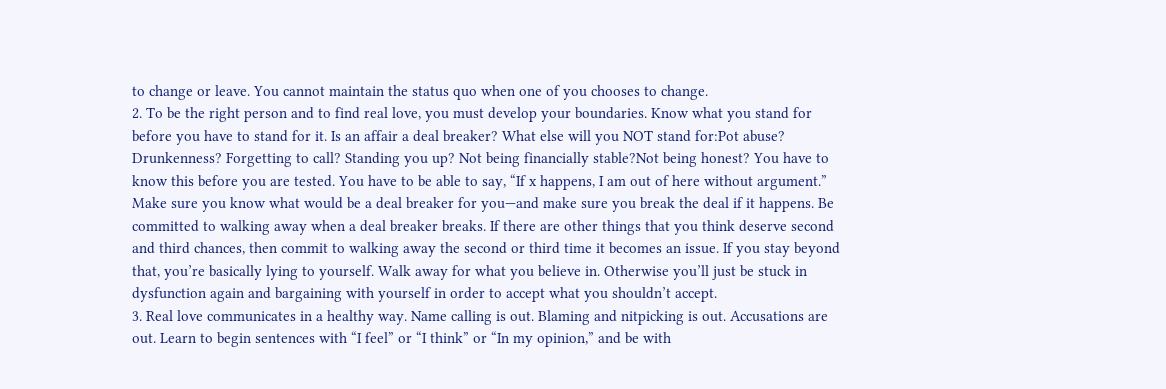to change or leave. You cannot maintain the status quo when one of you chooses to change.
2. To be the right person and to find real love, you must develop your boundaries. Know what you stand for before you have to stand for it. Is an affair a deal breaker? What else will you NOT stand for:Pot abuse? Drunkenness? Forgetting to call? Standing you up? Not being financially stable?Not being honest? You have to know this before you are tested. You have to be able to say, “If x happens, I am out of here without argument.”
Make sure you know what would be a deal breaker for you—and make sure you break the deal if it happens. Be committed to walking away when a deal breaker breaks. If there are other things that you think deserve second and third chances, then commit to walking away the second or third time it becomes an issue. If you stay beyond that, you’re basically lying to yourself. Walk away for what you believe in. Otherwise you’ll just be stuck in dysfunction again and bargaining with yourself in order to accept what you shouldn’t accept.
3. Real love communicates in a healthy way. Name calling is out. Blaming and nitpicking is out. Accusations are out. Learn to begin sentences with “I feel” or “I think” or “In my opinion,” and be with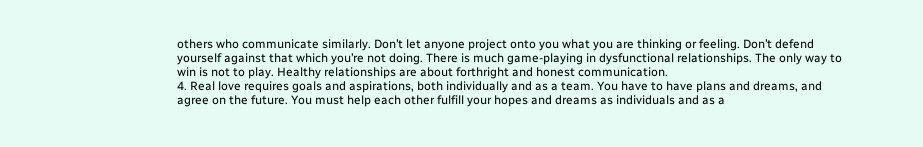others who communicate similarly. Don’t let anyone project onto you what you are thinking or feeling. Don’t defend yourself against that which you’re not doing. There is much game-playing in dysfunctional relationships. The only way to win is not to play. Healthy relationships are about forthright and honest communication.
4. Real love requires goals and aspirations, both individually and as a team. You have to have plans and dreams, and agree on the future. You must help each other fulfill your hopes and dreams as individuals and as a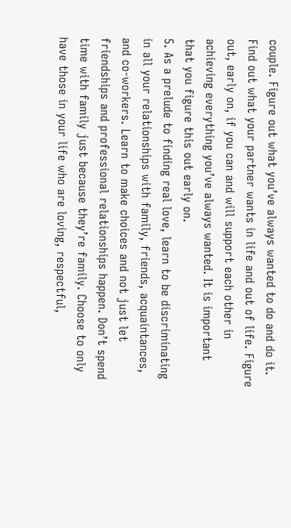couple. Figure out what you’ve always wanted to do and do it. Find out what your partner wants in life and out of life. Figure out, early on, if you can and will support each other in achieving everything you’ve always wanted. It is important that you figure this out early on.
5. As a prelude to finding real love, learn to be discriminating in all your relationships with family, friends, acquaintances, and co-workers. Learn to make choices and not just let friendships and professional relationships happen. Don’t spend time with family just because they’re family. Choose to only have those in your life who are loving, respectful,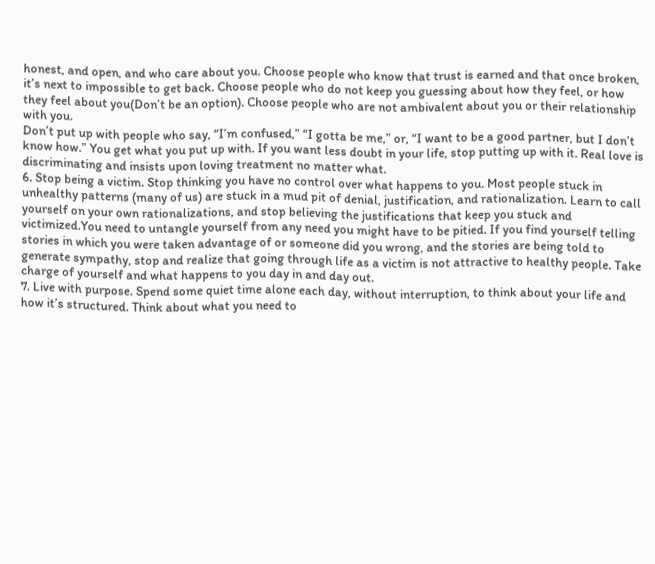honest, and open, and who care about you. Choose people who know that trust is earned and that once broken, it’s next to impossible to get back. Choose people who do not keep you guessing about how they feel, or how they feel about you(Don’t be an option). Choose people who are not ambivalent about you or their relationship with you.
Don’t put up with people who say, “I’m confused,” “I gotta be me,” or, “I want to be a good partner, but I don’t know how.” You get what you put up with. If you want less doubt in your life, stop putting up with it. Real love is discriminating and insists upon loving treatment no matter what.
6. Stop being a victim. Stop thinking you have no control over what happens to you. Most people stuck in unhealthy patterns (many of us) are stuck in a mud pit of denial, justification, and rationalization. Learn to call yourself on your own rationalizations, and stop believing the justifications that keep you stuck and victimized.You need to untangle yourself from any need you might have to be pitied. If you find yourself telling stories in which you were taken advantage of or someone did you wrong, and the stories are being told to generate sympathy, stop and realize that going through life as a victim is not attractive to healthy people. Take charge of yourself and what happens to you day in and day out.
7. Live with purpose. Spend some quiet time alone each day, without interruption, to think about your life and how it’s structured. Think about what you need to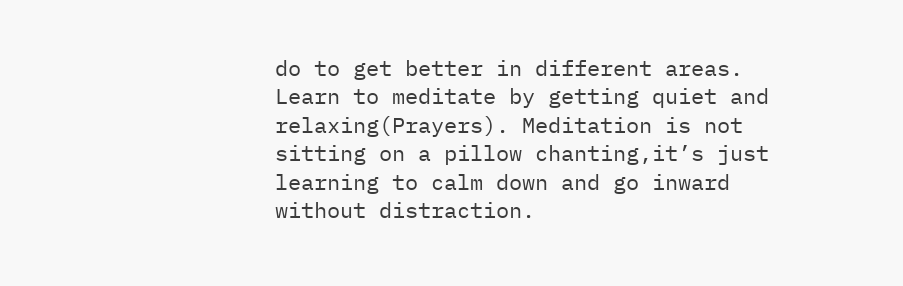do to get better in different areas. Learn to meditate by getting quiet and relaxing(Prayers). Meditation is not sitting on a pillow chanting,it’s just learning to calm down and go inward without distraction.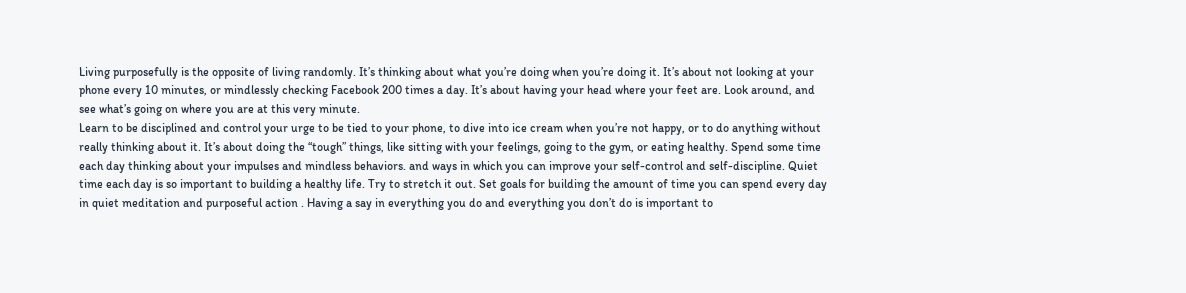Living purposefully is the opposite of living randomly. It’s thinking about what you’re doing when you’re doing it. It’s about not looking at your phone every 10 minutes, or mindlessly checking Facebook 200 times a day. It’s about having your head where your feet are. Look around, and see what’s going on where you are at this very minute.
Learn to be disciplined and control your urge to be tied to your phone, to dive into ice cream when you’re not happy, or to do anything without really thinking about it. It’s about doing the “tough” things, like sitting with your feelings, going to the gym, or eating healthy. Spend some time each day thinking about your impulses and mindless behaviors. and ways in which you can improve your self-control and self-discipline. Quiet time each day is so important to building a healthy life. Try to stretch it out. Set goals for building the amount of time you can spend every day in quiet meditation and purposeful action . Having a say in everything you do and everything you don’t do is important to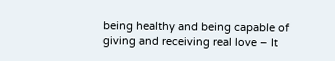being healthy and being capable of giving and receiving real love – It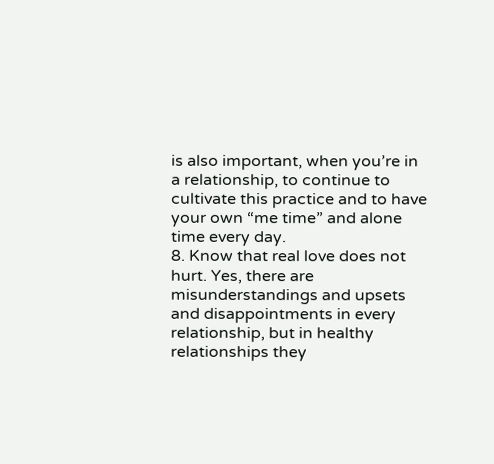is also important, when you’re in a relationship, to continue to cultivate this practice and to have your own “me time” and alone time every day.
8. Know that real love does not hurt. Yes, there are misunderstandings and upsets and disappointments in every relationship, but in healthy relationships they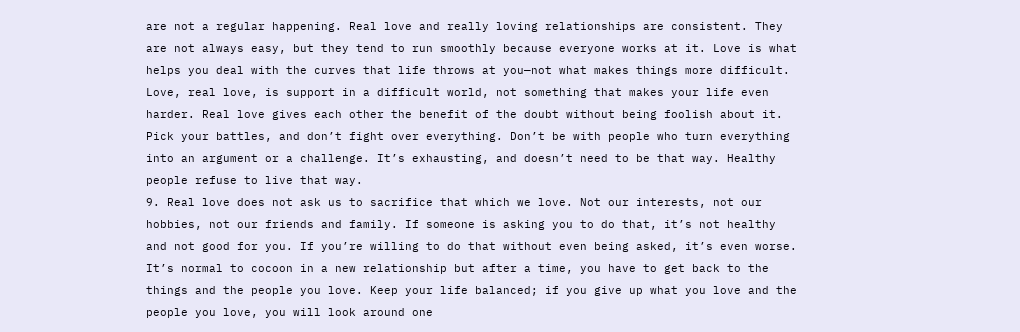are not a regular happening. Real love and really loving relationships are consistent. They are not always easy, but they tend to run smoothly because everyone works at it. Love is what helps you deal with the curves that life throws at you—not what makes things more difficult. Love, real love, is support in a difficult world, not something that makes your life even harder. Real love gives each other the benefit of the doubt without being foolish about it. Pick your battles, and don’t fight over everything. Don’t be with people who turn everything into an argument or a challenge. It’s exhausting, and doesn’t need to be that way. Healthy people refuse to live that way.
9. Real love does not ask us to sacrifice that which we love. Not our interests, not our hobbies, not our friends and family. If someone is asking you to do that, it’s not healthy and not good for you. If you’re willing to do that without even being asked, it’s even worse. It’s normal to cocoon in a new relationship but after a time, you have to get back to the things and the people you love. Keep your life balanced; if you give up what you love and the people you love, you will look around one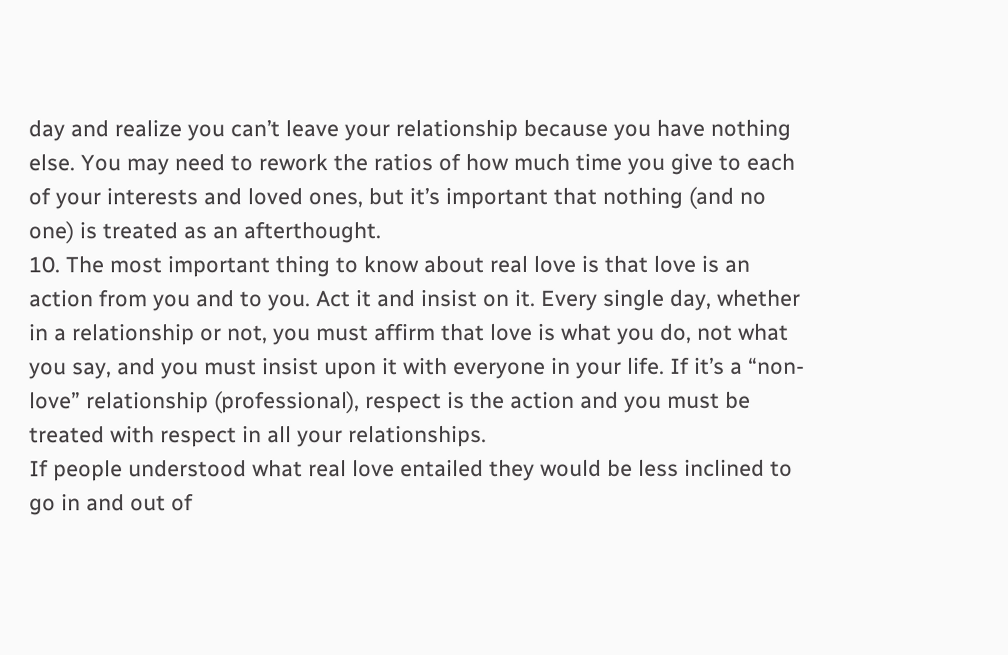day and realize you can’t leave your relationship because you have nothing else. You may need to rework the ratios of how much time you give to each of your interests and loved ones, but it’s important that nothing (and no one) is treated as an afterthought.
10. The most important thing to know about real love is that love is an action from you and to you. Act it and insist on it. Every single day, whether in a relationship or not, you must affirm that love is what you do, not what you say, and you must insist upon it with everyone in your life. If it’s a “non-love” relationship (professional), respect is the action and you must be treated with respect in all your relationships.
If people understood what real love entailed they would be less inclined to go in and out of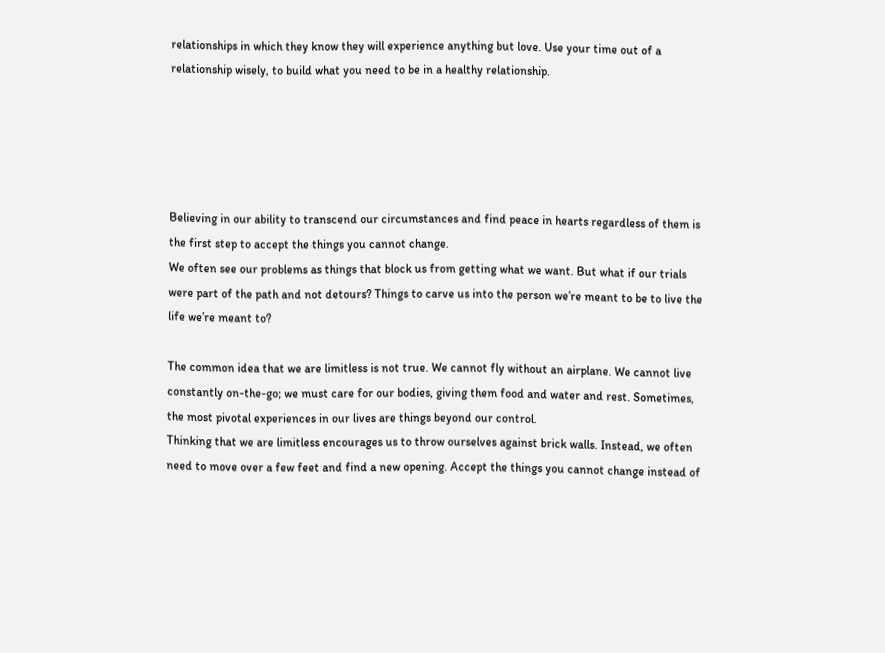relationships in which they know they will experience anything but love. Use your time out of a relationship wisely, to build what you need to be in a healthy relationship.





Believing in our ability to transcend our circumstances and find peace in hearts regardless of them is the first step to accept the things you cannot change.
We often see our problems as things that block us from getting what we want. But what if our trials were part of the path and not detours? Things to carve us into the person we’re meant to be to live the life we’re meant to?

The common idea that we are limitless is not true. We cannot fly without an airplane. We cannot live constantly on-the-go; we must care for our bodies, giving them food and water and rest. Sometimes, the most pivotal experiences in our lives are things beyond our control.
Thinking that we are limitless encourages us to throw ourselves against brick walls. Instead, we often need to move over a few feet and find a new opening. Accept the things you cannot change instead of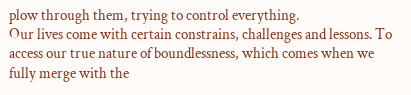plow through them, trying to control everything.
Our lives come with certain constrains, challenges and lessons. To access our true nature of boundlessness, which comes when we fully merge with the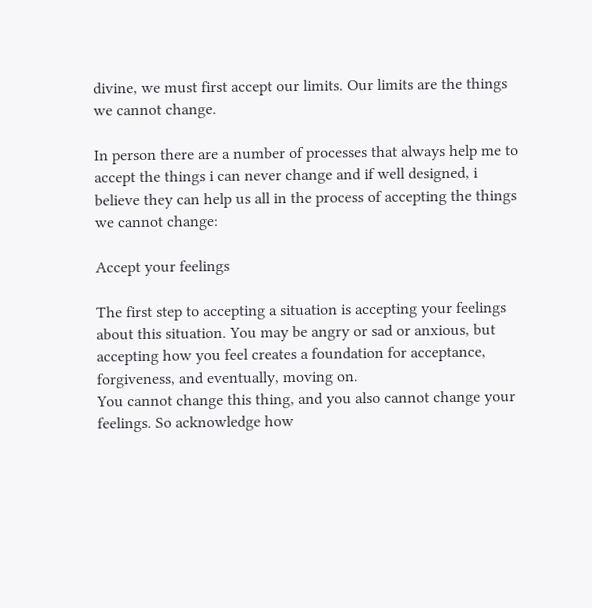divine, we must first accept our limits. Our limits are the things we cannot change.

In person there are a number of processes that always help me to accept the things i can never change and if well designed, i believe they can help us all in the process of accepting the things we cannot change:

Accept your feelings

The first step to accepting a situation is accepting your feelings about this situation. You may be angry or sad or anxious, but accepting how you feel creates a foundation for acceptance, forgiveness, and eventually, moving on.
You cannot change this thing, and you also cannot change your feelings. So acknowledge how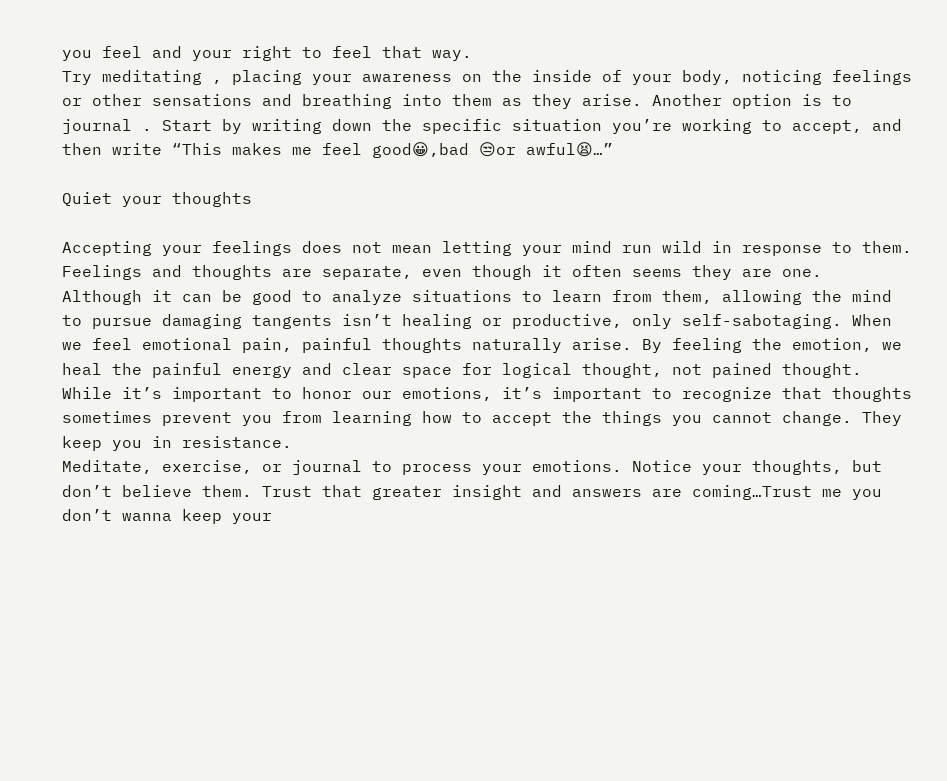you feel and your right to feel that way.
Try meditating , placing your awareness on the inside of your body, noticing feelings or other sensations and breathing into them as they arise. Another option is to
journal . Start by writing down the specific situation you’re working to accept, and then write “This makes me feel good😀,bad 😒or awful😫…”

Quiet your thoughts

Accepting your feelings does not mean letting your mind run wild in response to them. Feelings and thoughts are separate, even though it often seems they are one.
Although it can be good to analyze situations to learn from them, allowing the mind to pursue damaging tangents isn’t healing or productive, only self-sabotaging. When we feel emotional pain, painful thoughts naturally arise. By feeling the emotion, we heal the painful energy and clear space for logical thought, not pained thought.
While it’s important to honor our emotions, it’s important to recognize that thoughts sometimes prevent you from learning how to accept the things you cannot change. They keep you in resistance.
Meditate, exercise, or journal to process your emotions. Notice your thoughts, but don’t believe them. Trust that greater insight and answers are coming…Trust me you don’t wanna keep your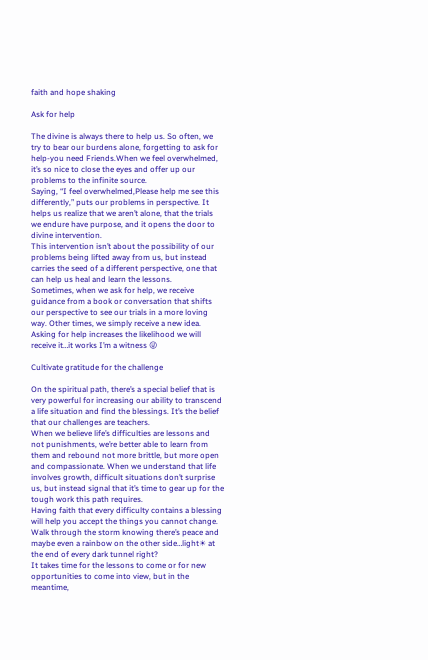faith and hope shaking

Ask for help

The divine is always there to help us. So often, we try to bear our burdens alone, forgetting to ask for help-you need Friends.When we feel overwhelmed, it’s so nice to close the eyes and offer up our problems to the infinite source.
Saying, “I feel overwhelmed,Please help me see this differently,” puts our problems in perspective. It helps us realize that we aren’t alone, that the trials we endure have purpose, and it opens the door to divine intervention.
This intervention isn’t about the possibility of our problems being lifted away from us, but instead carries the seed of a different perspective, one that can help us heal and learn the lessons.
Sometimes, when we ask for help, we receive guidance from a book or conversation that shifts our perspective to see our trials in a more loving way. Other times, we simply receive a new idea. Asking for help increases the likelihood we will receive it…it works I’m a witness 😜

Cultivate gratitude for the challenge

On the spiritual path, there’s a special belief that is very powerful for increasing our ability to transcend a life situation and find the blessings. It’s the belief that our challenges are teachers.
When we believe life’s difficulties are lessons and not punishments, we’re better able to learn from them and rebound not more brittle, but more open and compassionate. When we understand that life involves growth, difficult situations don’t surprise us, but instead signal that it’s time to gear up for the tough work this path requires.
Having faith that every difficulty contains a blessing will help you accept the things you cannot change. Walk through the storm knowing there’s peace and maybe even a rainbow on the other side…light☀ at the end of every dark tunnel right?
It takes time for the lessons to come or for new opportunities to come into view, but in the meantime,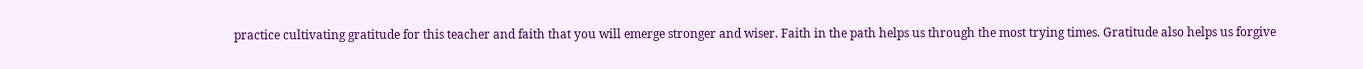practice cultivating gratitude for this teacher and faith that you will emerge stronger and wiser. Faith in the path helps us through the most trying times. Gratitude also helps us forgive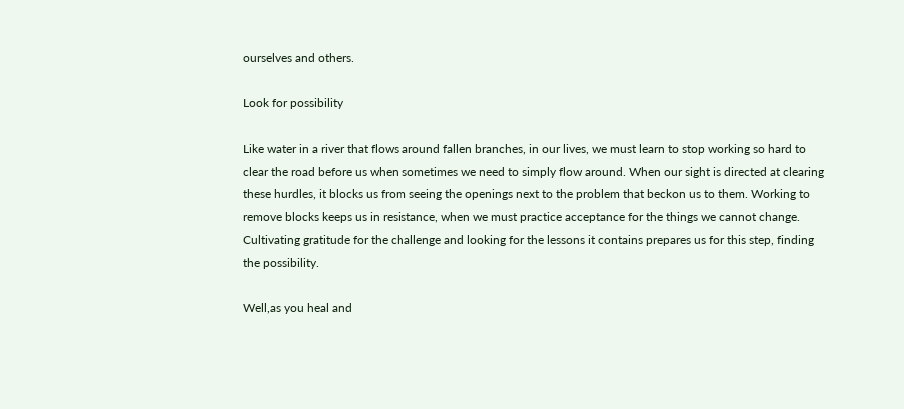ourselves and others.

Look for possibility

Like water in a river that flows around fallen branches, in our lives, we must learn to stop working so hard to clear the road before us when sometimes we need to simply flow around. When our sight is directed at clearing these hurdles, it blocks us from seeing the openings next to the problem that beckon us to them. Working to remove blocks keeps us in resistance, when we must practice acceptance for the things we cannot change.
Cultivating gratitude for the challenge and looking for the lessons it contains prepares us for this step, finding the possibility.

Well,as you heal and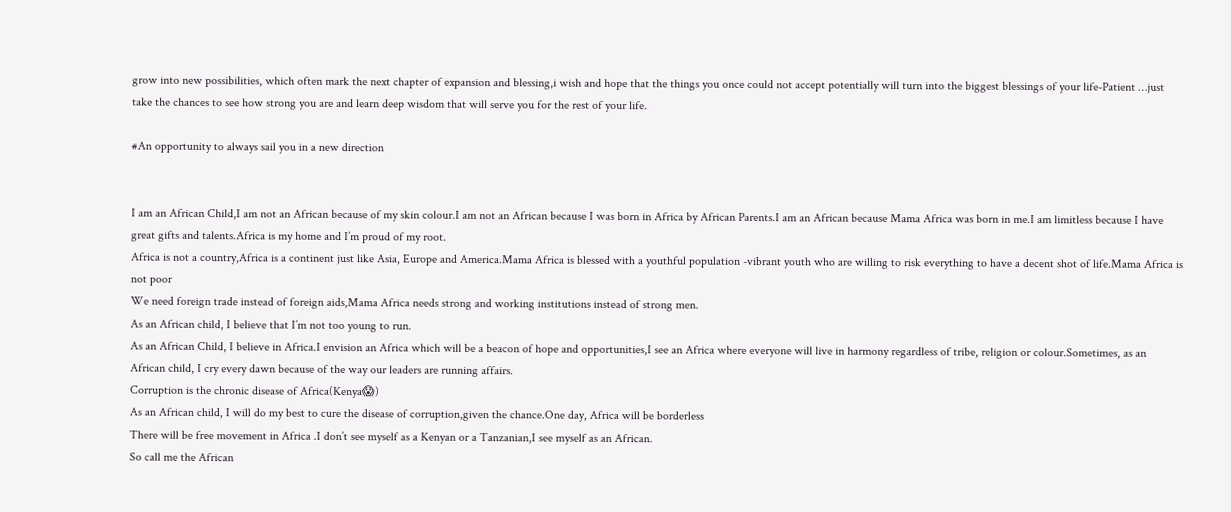grow into new possibilities, which often mark the next chapter of expansion and blessing,i wish and hope that the things you once could not accept potentially will turn into the biggest blessings of your life-Patient …just take the chances to see how strong you are and learn deep wisdom that will serve you for the rest of your life.

#An opportunity to always sail you in a new direction


I am an African Child,I am not an African because of my skin colour.I am not an African because I was born in Africa by African Parents.I am an African because Mama Africa was born in me.I am limitless because I have great gifts and talents.Africa is my home and I’m proud of my root.
Africa is not a country,Africa is a continent just like Asia, Europe and America.Mama Africa is blessed with a youthful population -vibrant youth who are willing to risk everything to have a decent shot of life.Mama Africa is not poor
We need foreign trade instead of foreign aids,Mama Africa needs strong and working institutions instead of strong men.
As an African child, I believe that I’m not too young to run.
As an African Child, I believe in Africa.I envision an Africa which will be a beacon of hope and opportunities,I see an Africa where everyone will live in harmony regardless of tribe, religion or colour.Sometimes, as an African child, I cry every dawn because of the way our leaders are running affairs.
Corruption is the chronic disease of Africa(Kenya😱)
As an African child, I will do my best to cure the disease of corruption,given the chance.One day, Africa will be borderless
There will be free movement in Africa .I don’t see myself as a Kenyan or a Tanzanian,I see myself as an African.
So call me the African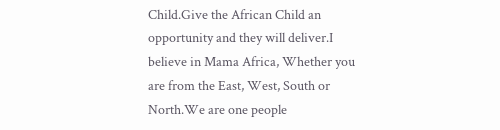Child.Give the African Child an opportunity and they will deliver.I believe in Mama Africa, Whether you are from the East, West, South or North.We are one people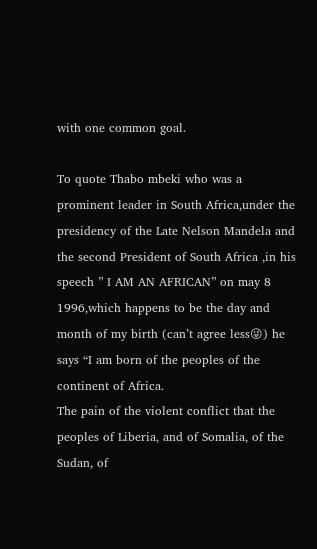with one common goal.

To quote Thabo mbeki who was a prominent leader in South Africa,under the presidency of the Late Nelson Mandela and the second President of South Africa ,in his speech ” I AM AN AFRICAN” on may 8 1996,which happens to be the day and month of my birth (can’t agree less😜) he says “I am born of the peoples of the continent of Africa.
The pain of the violent conflict that the peoples of Liberia, and of Somalia, of the Sudan, of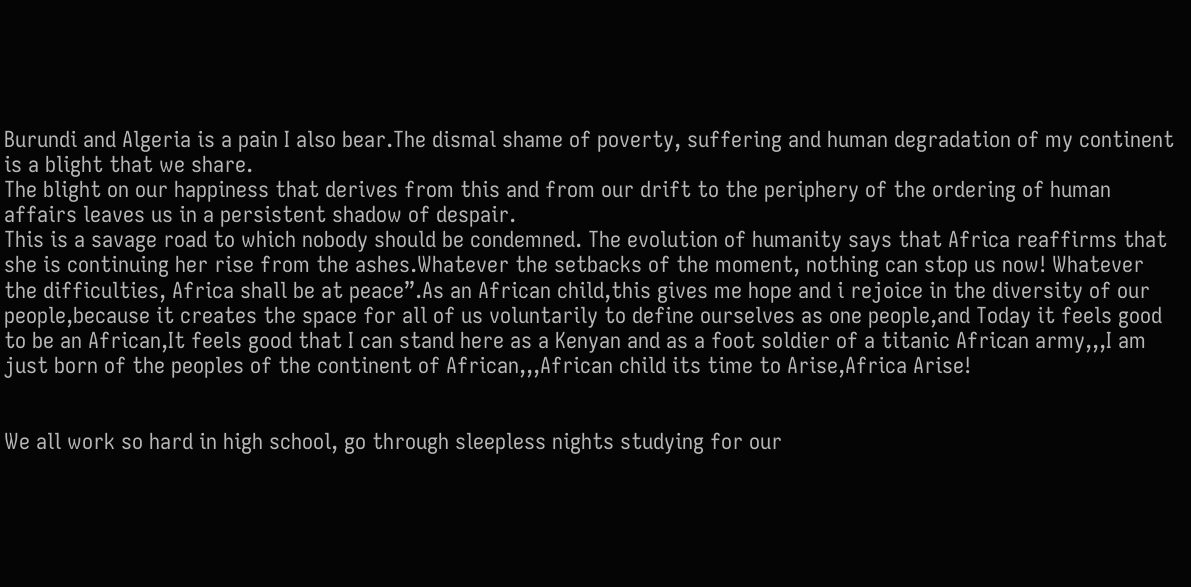Burundi and Algeria is a pain I also bear.The dismal shame of poverty, suffering and human degradation of my continent is a blight that we share.
The blight on our happiness that derives from this and from our drift to the periphery of the ordering of human affairs leaves us in a persistent shadow of despair.
This is a savage road to which nobody should be condemned. The evolution of humanity says that Africa reaffirms that she is continuing her rise from the ashes.Whatever the setbacks of the moment, nothing can stop us now! Whatever the difficulties, Africa shall be at peace”.As an African child,this gives me hope and i rejoice in the diversity of our people,because it creates the space for all of us voluntarily to define ourselves as one people,and Today it feels good to be an African,It feels good that I can stand here as a Kenyan and as a foot soldier of a titanic African army,,,I am just born of the peoples of the continent of African,,,African child its time to Arise,Africa Arise!


We all work so hard in high school, go through sleepless nights studying for our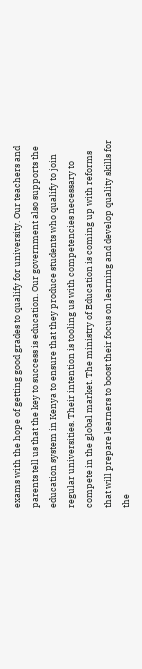exams with the hope of getting good grades to qualify for university. Our teachers and parents tell us that the key to success is education. Our government also supports the education system in Kenya to ensure that they produce students who qualify to join regular universities. Their intention is tooling us with competencies necessary to compete in the global market. The ministry of Education is coming up with reforms that will prepare learners to boost their focus on learning and develop quality skills for the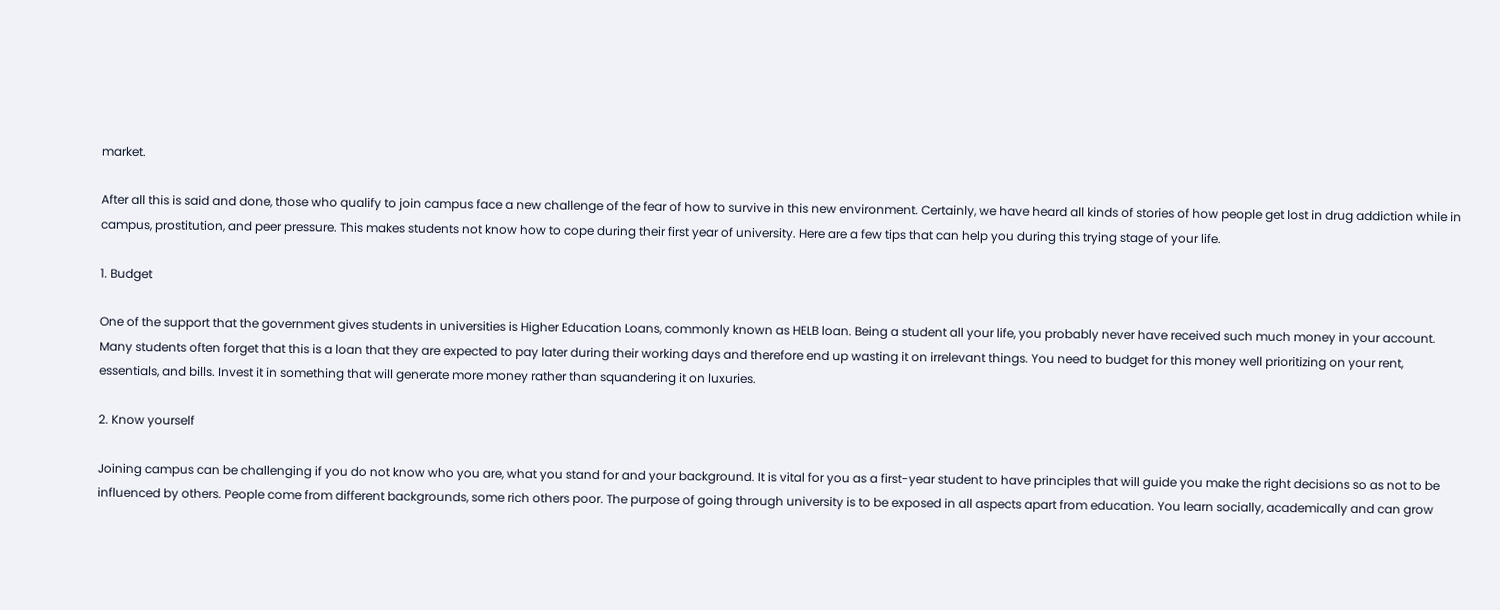market.

After all this is said and done, those who qualify to join campus face a new challenge of the fear of how to survive in this new environment. Certainly, we have heard all kinds of stories of how people get lost in drug addiction while in campus, prostitution, and peer pressure. This makes students not know how to cope during their first year of university. Here are a few tips that can help you during this trying stage of your life.

1. Budget

One of the support that the government gives students in universities is Higher Education Loans, commonly known as HELB loan. Being a student all your life, you probably never have received such much money in your account. Many students often forget that this is a loan that they are expected to pay later during their working days and therefore end up wasting it on irrelevant things. You need to budget for this money well prioritizing on your rent, essentials, and bills. Invest it in something that will generate more money rather than squandering it on luxuries.

2. Know yourself

Joining campus can be challenging if you do not know who you are, what you stand for and your background. It is vital for you as a first-year student to have principles that will guide you make the right decisions so as not to be influenced by others. People come from different backgrounds, some rich others poor. The purpose of going through university is to be exposed in all aspects apart from education. You learn socially, academically and can grow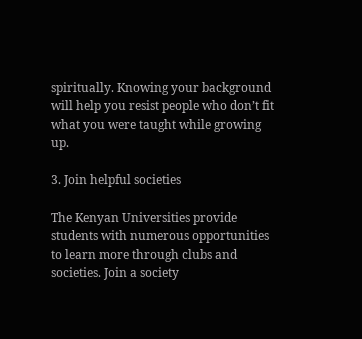spiritually. Knowing your background will help you resist people who don’t fit what you were taught while growing up.

3. Join helpful societies

The Kenyan Universities provide students with numerous opportunities to learn more through clubs and societies. Join a society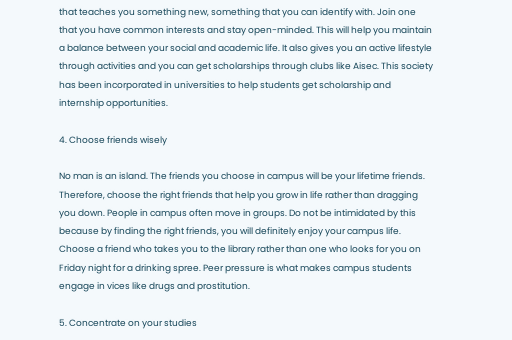that teaches you something new, something that you can identify with. Join one that you have common interests and stay open-minded. This will help you maintain a balance between your social and academic life. It also gives you an active lifestyle through activities and you can get scholarships through clubs like Aisec. This society has been incorporated in universities to help students get scholarship and internship opportunities.

4. Choose friends wisely

No man is an island. The friends you choose in campus will be your lifetime friends. Therefore, choose the right friends that help you grow in life rather than dragging you down. People in campus often move in groups. Do not be intimidated by this because by finding the right friends, you will definitely enjoy your campus life. Choose a friend who takes you to the library rather than one who looks for you on Friday night for a drinking spree. Peer pressure is what makes campus students engage in vices like drugs and prostitution.

5. Concentrate on your studies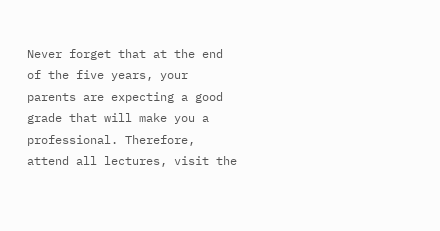Never forget that at the end of the five years, your parents are expecting a good grade that will make you a professional. Therefore, attend all lectures, visit the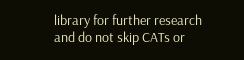library for further research and do not skip CATs or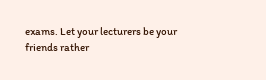exams. Let your lecturers be your friends rather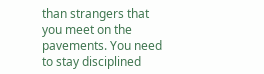than strangers that you meet on the pavements. You need to stay disciplined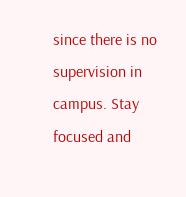since there is no supervision in campus. Stay focused and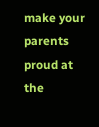make your parents proud at the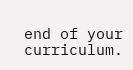end of your curriculum.